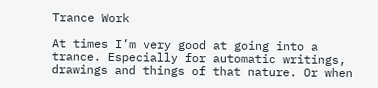Trance Work

At times I’m very good at going into a trance. Especially for automatic writings, drawings and things of that nature. Or when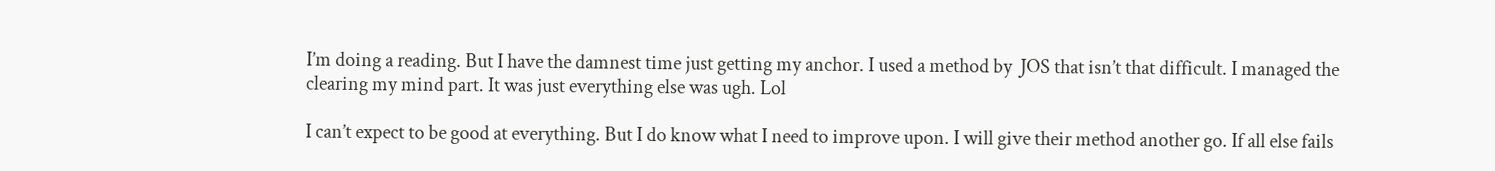I’m doing a reading. But I have the damnest time just getting my anchor. I used a method by  JOS that isn’t that difficult. I managed the clearing my mind part. It was just everything else was ugh. Lol

I can’t expect to be good at everything. But I do know what I need to improve upon. I will give their method another go. If all else fails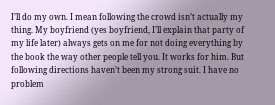I’ll do my own. I mean following the crowd isn’t actually my thing. My boyfriend (yes boyfriend, I’ll explain that party of my life later) always gets on me for not doing everything by the book the way other people tell you. It works for him. But following directions haven’t been my strong suit. I have no problem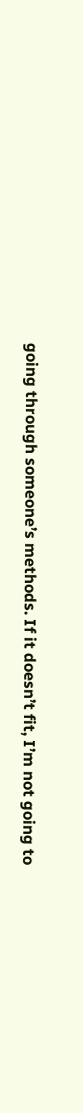going through someone’s methods. If it doesn’t fit, I’m not going to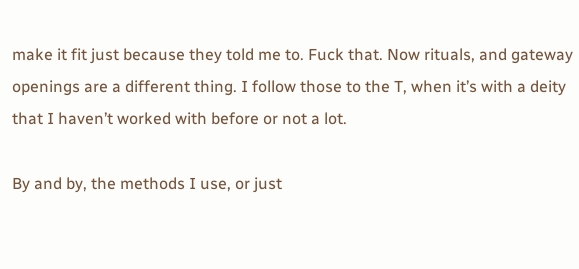make it fit just because they told me to. Fuck that. Now rituals, and gateway openings are a different thing. I follow those to the T, when it’s with a deity that I haven’t worked with before or not a lot.

By and by, the methods I use, or just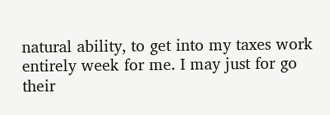natural ability, to get into my taxes work entirely week for me. I may just for go their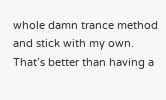whole damn trance method and stick with my own. That’s better than having a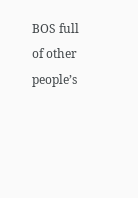BOS full of other people’s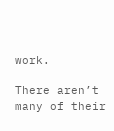work.

There aren’t many of their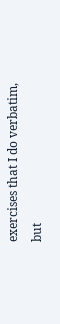exercises that I do verbatim, but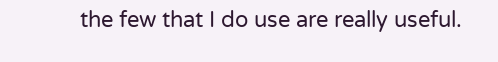the few that I do use are really useful.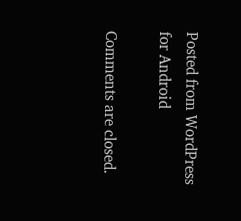Posted from WordPress for Android

Comments are closed.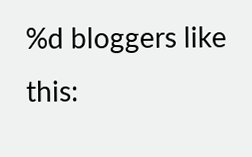%d bloggers like this: